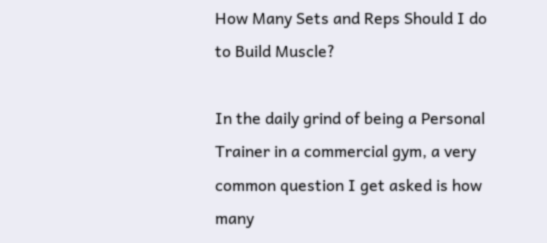How Many Sets and Reps Should I do to Build Muscle?

In the daily grind of being a Personal Trainer in a commercial gym, a very common question I get asked is how many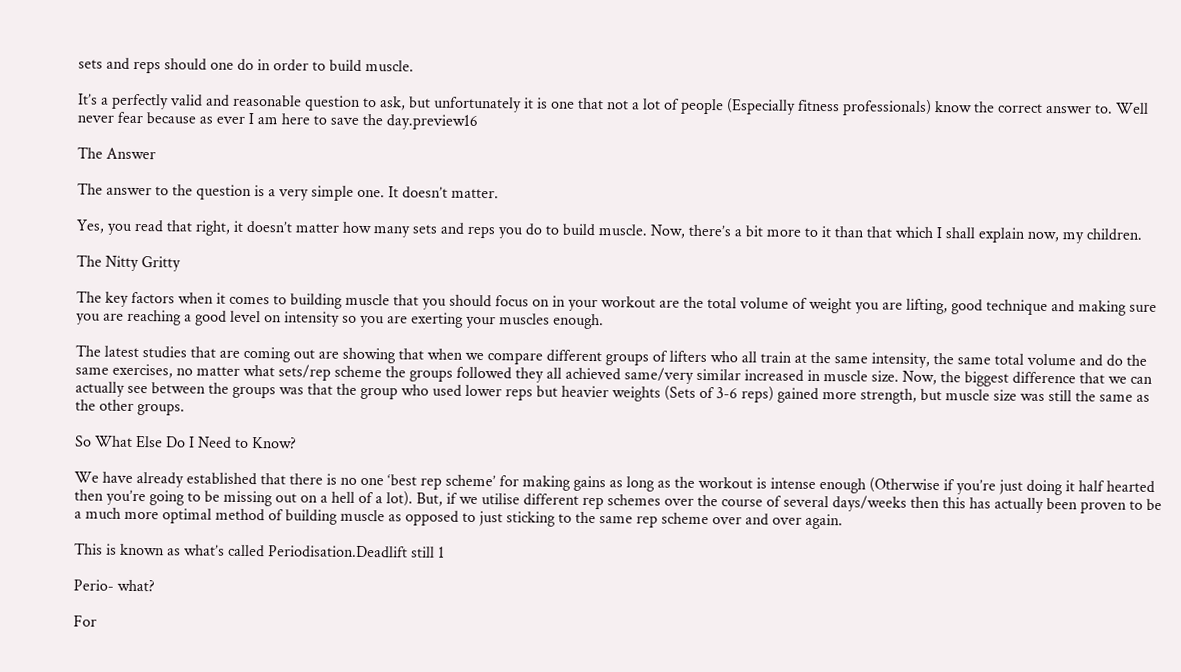sets and reps should one do in order to build muscle.

It’s a perfectly valid and reasonable question to ask, but unfortunately it is one that not a lot of people (Especially fitness professionals) know the correct answer to. Well never fear because as ever I am here to save the day.preview16

The Answer

The answer to the question is a very simple one. It doesn’t matter.

Yes, you read that right, it doesn’t matter how many sets and reps you do to build muscle. Now, there’s a bit more to it than that which I shall explain now, my children.

The Nitty Gritty

The key factors when it comes to building muscle that you should focus on in your workout are the total volume of weight you are lifting, good technique and making sure you are reaching a good level on intensity so you are exerting your muscles enough.

The latest studies that are coming out are showing that when we compare different groups of lifters who all train at the same intensity, the same total volume and do the same exercises, no matter what sets/rep scheme the groups followed they all achieved same/very similar increased in muscle size. Now, the biggest difference that we can actually see between the groups was that the group who used lower reps but heavier weights (Sets of 3-6 reps) gained more strength, but muscle size was still the same as the other groups.

So What Else Do I Need to Know?

We have already established that there is no one ‘best rep scheme’ for making gains as long as the workout is intense enough (Otherwise if you’re just doing it half hearted then you’re going to be missing out on a hell of a lot). But, if we utilise different rep schemes over the course of several days/weeks then this has actually been proven to be a much more optimal method of building muscle as opposed to just sticking to the same rep scheme over and over again.

This is known as what’s called Periodisation.Deadlift still 1

Perio- what?

For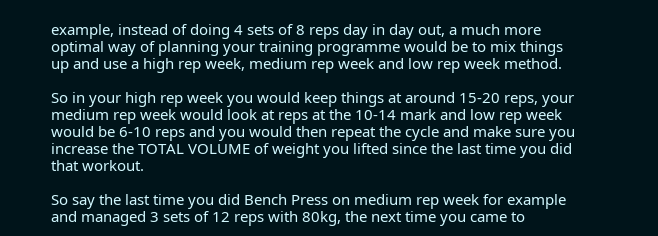example, instead of doing 4 sets of 8 reps day in day out, a much more optimal way of planning your training programme would be to mix things up and use a high rep week, medium rep week and low rep week method.

So in your high rep week you would keep things at around 15-20 reps, your medium rep week would look at reps at the 10-14 mark and low rep week would be 6-10 reps and you would then repeat the cycle and make sure you increase the TOTAL VOLUME of weight you lifted since the last time you did that workout.

So say the last time you did Bench Press on medium rep week for example and managed 3 sets of 12 reps with 80kg, the next time you came to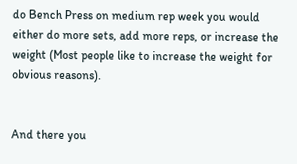do Bench Press on medium rep week you would either do more sets, add more reps, or increase the weight (Most people like to increase the weight for obvious reasons).


And there you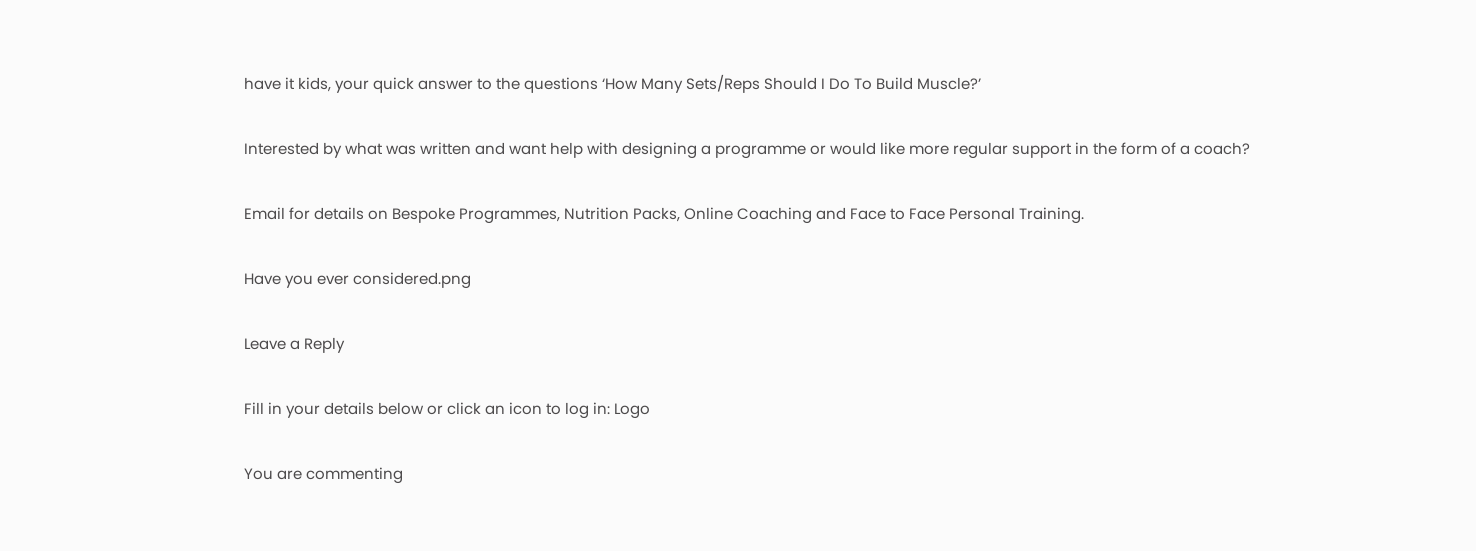have it kids, your quick answer to the questions ‘How Many Sets/Reps Should I Do To Build Muscle?’

Interested by what was written and want help with designing a programme or would like more regular support in the form of a coach?

Email for details on Bespoke Programmes, Nutrition Packs, Online Coaching and Face to Face Personal Training.

Have you ever considered.png

Leave a Reply

Fill in your details below or click an icon to log in: Logo

You are commenting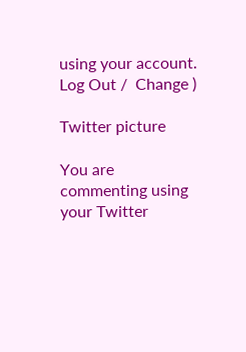using your account. Log Out /  Change )

Twitter picture

You are commenting using your Twitter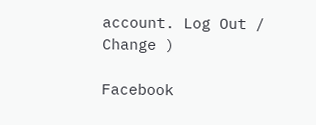account. Log Out /  Change )

Facebook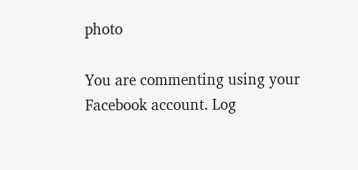photo

You are commenting using your Facebook account. Log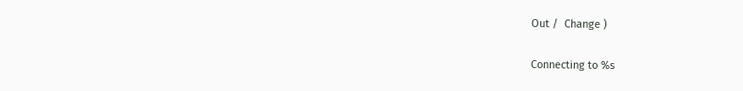Out /  Change )

Connecting to %s